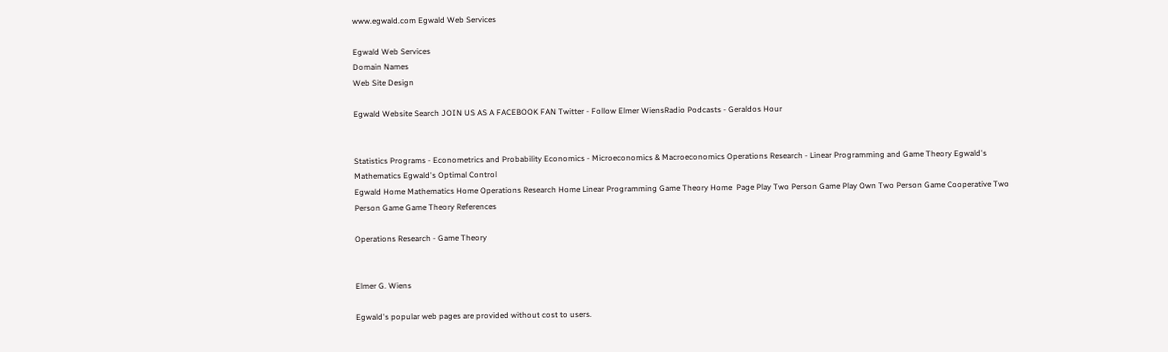www.egwald.com Egwald Web Services

Egwald Web Services
Domain Names
Web Site Design

Egwald Website Search JOIN US AS A FACEBOOK FAN Twitter - Follow Elmer WiensRadio Podcasts - Geraldos Hour


Statistics Programs - Econometrics and Probability Economics - Microeconomics & Macroeconomics Operations Research - Linear Programming and Game Theory Egwald's Mathematics Egwald's Optimal Control
Egwald Home Mathematics Home Operations Research Home Linear Programming Game Theory Home  Page Play Two Person Game Play Own Two Person Game Cooperative Two Person Game Game Theory References

Operations Research - Game Theory


Elmer G. Wiens

Egwald's popular web pages are provided without cost to users.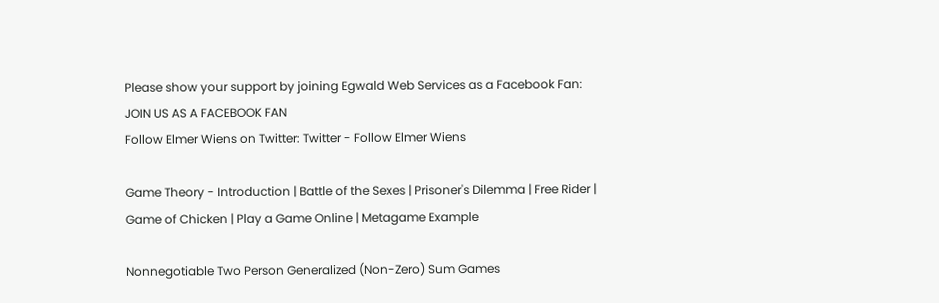Please show your support by joining Egwald Web Services as a Facebook Fan: JOIN US AS A FACEBOOK FAN
Follow Elmer Wiens on Twitter: Twitter - Follow Elmer Wiens

Game Theory - Introduction | Battle of the Sexes | Prisoner's Dilemma | Free Rider | Game of Chicken | Play a Game Online | Metagame Example

Nonnegotiable Two Person Generalized (Non-Zero) Sum Games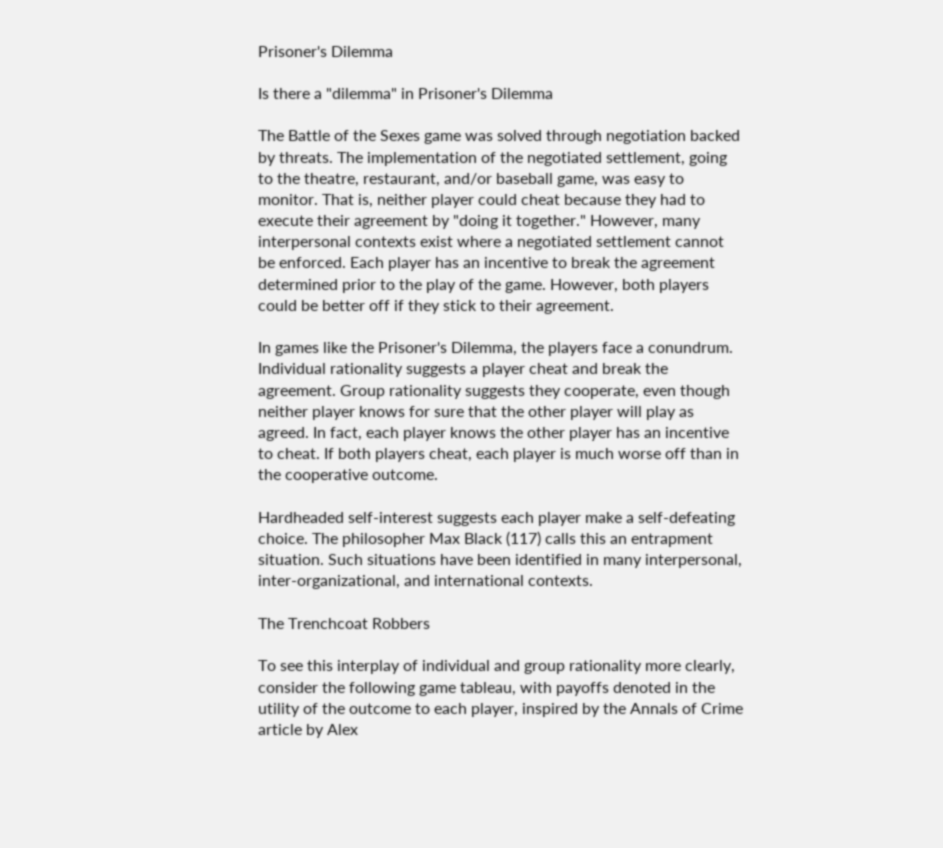Prisoner's Dilemma

Is there a "dilemma" in Prisoner's Dilemma

The Battle of the Sexes game was solved through negotiation backed by threats. The implementation of the negotiated settlement, going to the theatre, restaurant, and/or baseball game, was easy to monitor. That is, neither player could cheat because they had to execute their agreement by "doing it together." However, many interpersonal contexts exist where a negotiated settlement cannot be enforced. Each player has an incentive to break the agreement determined prior to the play of the game. However, both players could be better off if they stick to their agreement.

In games like the Prisoner's Dilemma, the players face a conundrum. Individual rationality suggests a player cheat and break the agreement. Group rationality suggests they cooperate, even though neither player knows for sure that the other player will play as agreed. In fact, each player knows the other player has an incentive to cheat. If both players cheat, each player is much worse off than in the cooperative outcome.

Hardheaded self-interest suggests each player make a self-defeating choice. The philosopher Max Black (117) calls this an entrapment situation. Such situations have been identified in many interpersonal, inter-organizational, and international contexts.

The Trenchcoat Robbers

To see this interplay of individual and group rationality more clearly, consider the following game tableau, with payoffs denoted in the utility of the outcome to each player, inspired by the Annals of Crime article by Alex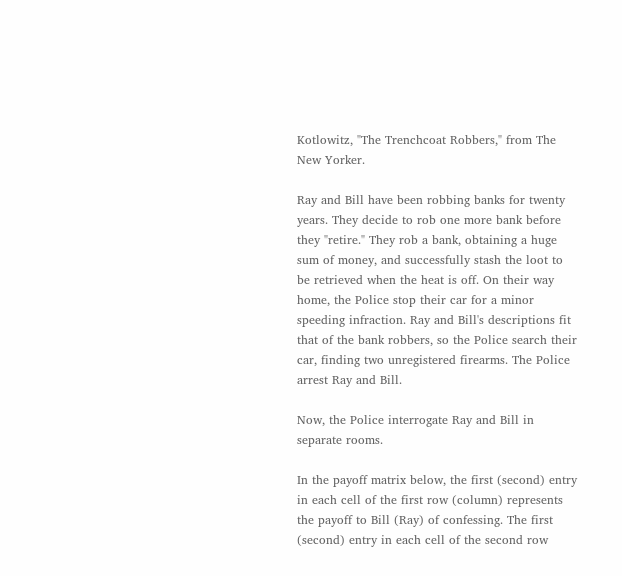Kotlowitz, "The Trenchcoat Robbers," from The New Yorker.

Ray and Bill have been robbing banks for twenty years. They decide to rob one more bank before they "retire." They rob a bank, obtaining a huge sum of money, and successfully stash the loot to be retrieved when the heat is off. On their way home, the Police stop their car for a minor speeding infraction. Ray and Bill's descriptions fit that of the bank robbers, so the Police search their car, finding two unregistered firearms. The Police arrest Ray and Bill.

Now, the Police interrogate Ray and Bill in separate rooms.

In the payoff matrix below, the first (second) entry in each cell of the first row (column) represents the payoff to Bill (Ray) of confessing. The first (second) entry in each cell of the second row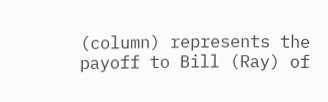(column) represents the payoff to Bill (Ray) of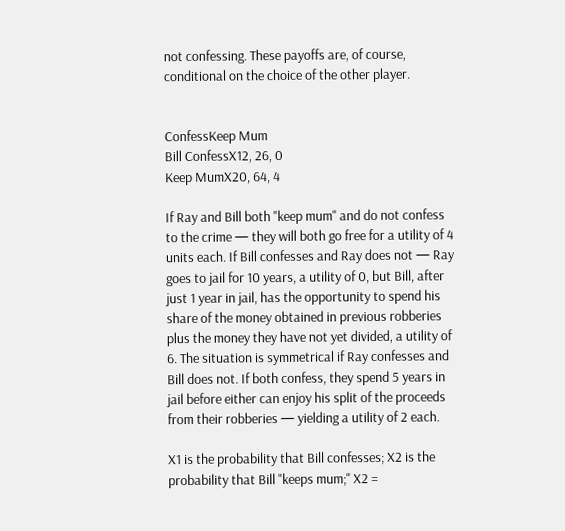not confessing. These payoffs are, of course, conditional on the choice of the other player.


ConfessKeep Mum
Bill ConfessX12, 26, 0
Keep MumX20, 64, 4

If Ray and Bill both "keep mum" and do not confess to the crime — they will both go free for a utility of 4 units each. If Bill confesses and Ray does not — Ray goes to jail for 10 years, a utility of 0, but Bill, after just 1 year in jail, has the opportunity to spend his share of the money obtained in previous robberies plus the money they have not yet divided, a utility of 6. The situation is symmetrical if Ray confesses and Bill does not. If both confess, they spend 5 years in jail before either can enjoy his split of the proceeds from their robberies — yielding a utility of 2 each.

X1 is the probability that Bill confesses; X2 is the probability that Bill "keeps mum;" X2 =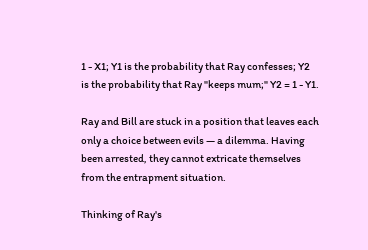1 - X1; Y1 is the probability that Ray confesses; Y2 is the probability that Ray "keeps mum;" Y2 = 1 - Y1.

Ray and Bill are stuck in a position that leaves each only a choice between evils — a dilemma. Having been arrested, they cannot extricate themselves from the entrapment situation.

Thinking of Ray's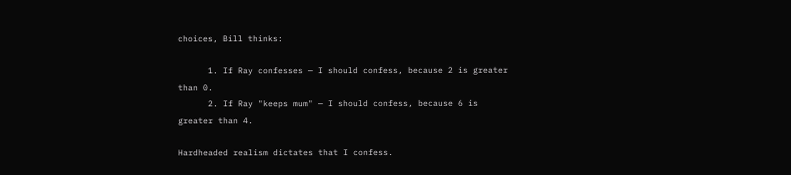choices, Bill thinks:

      1. If Ray confesses — I should confess, because 2 is greater than 0.
      2. If Ray "keeps mum" — I should confess, because 6 is greater than 4.

Hardheaded realism dictates that I confess.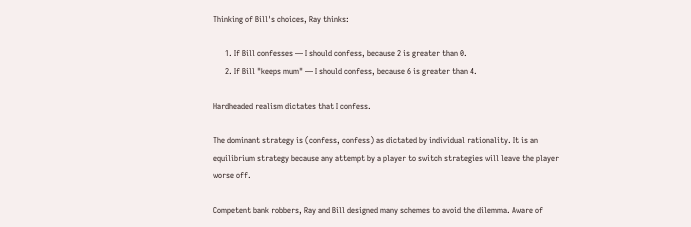Thinking of Bill's choices, Ray thinks:

      1. If Bill confesses — I should confess, because 2 is greater than 0.
      2. If Bill "keeps mum" — I should confess, because 6 is greater than 4.

Hardheaded realism dictates that I confess.

The dominant strategy is (confess, confess) as dictated by individual rationality. It is an equilibrium strategy because any attempt by a player to switch strategies will leave the player worse off.

Competent bank robbers, Ray and Bill designed many schemes to avoid the dilemma. Aware of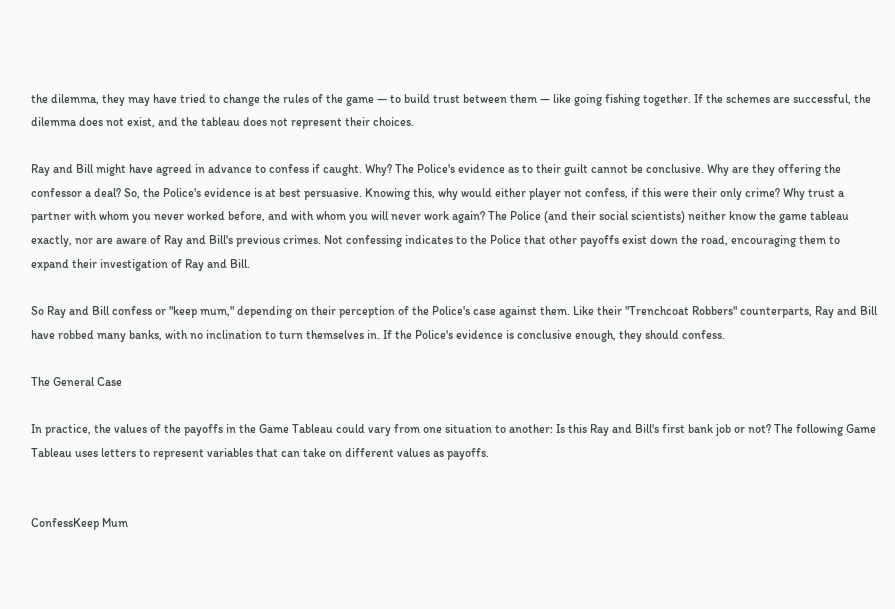the dilemma, they may have tried to change the rules of the game — to build trust between them — like going fishing together. If the schemes are successful, the dilemma does not exist, and the tableau does not represent their choices.

Ray and Bill might have agreed in advance to confess if caught. Why? The Police's evidence as to their guilt cannot be conclusive. Why are they offering the confessor a deal? So, the Police's evidence is at best persuasive. Knowing this, why would either player not confess, if this were their only crime? Why trust a partner with whom you never worked before, and with whom you will never work again? The Police (and their social scientists) neither know the game tableau exactly, nor are aware of Ray and Bill's previous crimes. Not confessing indicates to the Police that other payoffs exist down the road, encouraging them to expand their investigation of Ray and Bill.

So Ray and Bill confess or "keep mum," depending on their perception of the Police's case against them. Like their "Trenchcoat Robbers" counterparts, Ray and Bill have robbed many banks, with no inclination to turn themselves in. If the Police's evidence is conclusive enough, they should confess.

The General Case

In practice, the values of the payoffs in the Game Tableau could vary from one situation to another: Is this Ray and Bill's first bank job or not? The following Game Tableau uses letters to represent variables that can take on different values as payoffs.


ConfessKeep Mum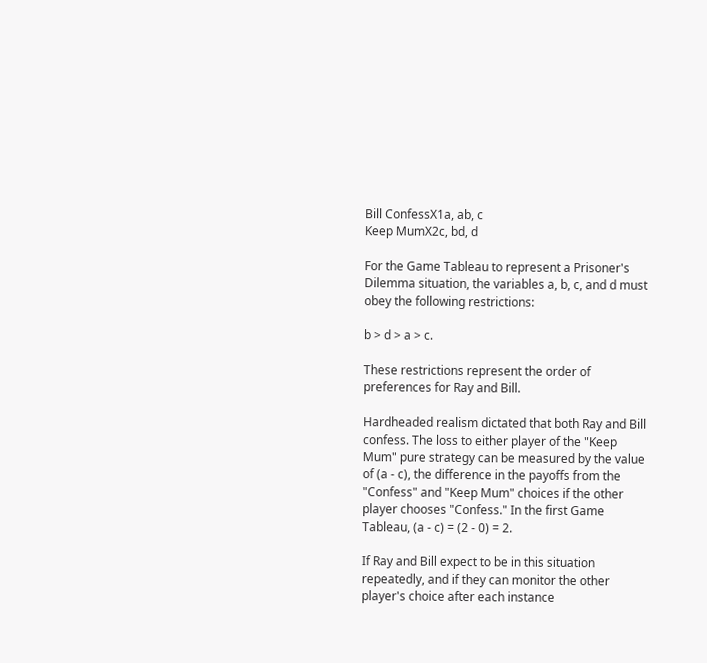Bill ConfessX1a, ab, c
Keep MumX2c, bd, d

For the Game Tableau to represent a Prisoner's Dilemma situation, the variables a, b, c, and d must obey the following restrictions:

b > d > a > c.

These restrictions represent the order of preferences for Ray and Bill.

Hardheaded realism dictated that both Ray and Bill confess. The loss to either player of the "Keep Mum" pure strategy can be measured by the value of (a - c), the difference in the payoffs from the "Confess" and "Keep Mum" choices if the other player chooses "Confess." In the first Game Tableau, (a - c) = (2 - 0) = 2.

If Ray and Bill expect to be in this situation repeatedly, and if they can monitor the other player's choice after each instance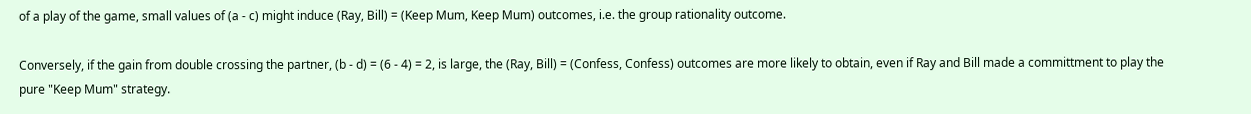of a play of the game, small values of (a - c) might induce (Ray, Bill) = (Keep Mum, Keep Mum) outcomes, i.e. the group rationality outcome.

Conversely, if the gain from double crossing the partner, (b - d) = (6 - 4) = 2, is large, the (Ray, Bill) = (Confess, Confess) outcomes are more likely to obtain, even if Ray and Bill made a committment to play the pure "Keep Mum" strategy.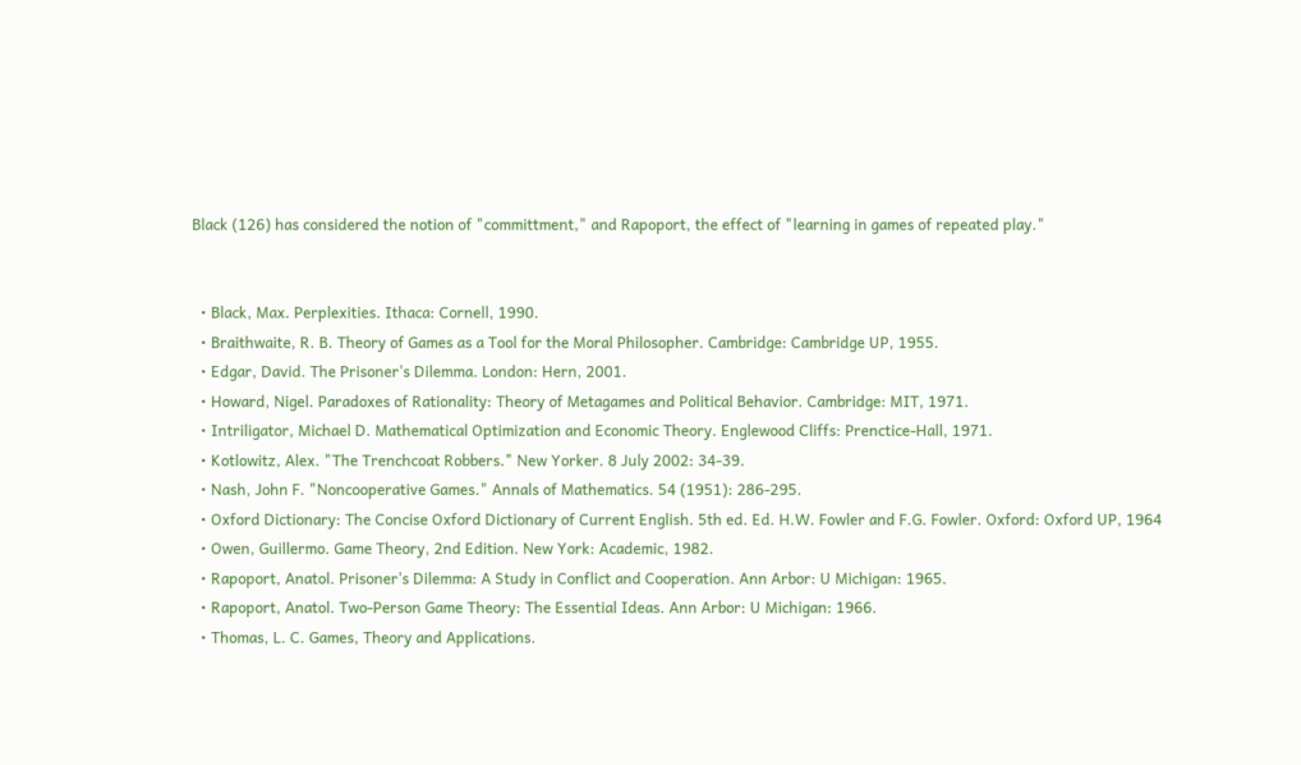Black (126) has considered the notion of "committment," and Rapoport, the effect of "learning in games of repeated play."


  • Black, Max. Perplexities. Ithaca: Cornell, 1990.
  • Braithwaite, R. B. Theory of Games as a Tool for the Moral Philosopher. Cambridge: Cambridge UP, 1955.
  • Edgar, David. The Prisoner's Dilemma. London: Hern, 2001.
  • Howard, Nigel. Paradoxes of Rationality: Theory of Metagames and Political Behavior. Cambridge: MIT, 1971.
  • Intriligator, Michael D. Mathematical Optimization and Economic Theory. Englewood Cliffs: Prenctice-Hall, 1971.
  • Kotlowitz, Alex. "The Trenchcoat Robbers." New Yorker. 8 July 2002: 34-39.
  • Nash, John F. "Noncooperative Games." Annals of Mathematics. 54 (1951): 286-295.
  • Oxford Dictionary: The Concise Oxford Dictionary of Current English. 5th ed. Ed. H.W. Fowler and F.G. Fowler. Oxford: Oxford UP, 1964
  • Owen, Guillermo. Game Theory, 2nd Edition. New York: Academic, 1982.
  • Rapoport, Anatol. Prisoner's Dilemma: A Study in Conflict and Cooperation. Ann Arbor: U Michigan: 1965.
  • Rapoport, Anatol. Two-Person Game Theory: The Essential Ideas. Ann Arbor: U Michigan: 1966.
  • Thomas, L. C. Games, Theory and Applications.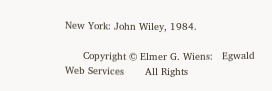New York: John Wiley, 1984.

      Copyright © Elmer G. Wiens:   Egwald Web Services       All Rights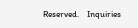Reserved.    Inquiries